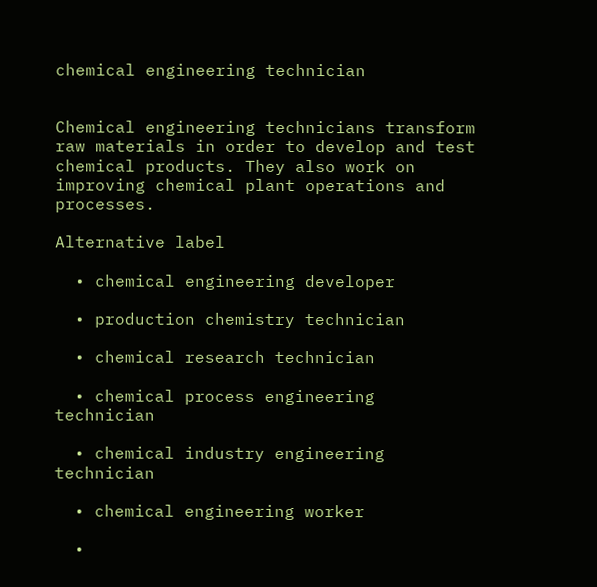chemical engineering technician


Chemical engineering technicians transform raw materials in order to develop and test chemical products. They also work on improving chemical plant operations and processes.

Alternative label

  • chemical engineering developer

  • production chemistry technician

  • chemical research technician

  • chemical process engineering technician

  • chemical industry engineering technician

  • chemical engineering worker

  •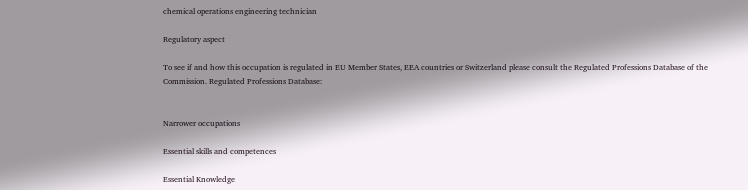chemical operations engineering technician

Regulatory aspect

To see if and how this occupation is regulated in EU Member States, EEA countries or Switzerland please consult the Regulated Professions Database of the Commission. Regulated Professions Database:


Narrower occupations

Essential skills and competences

Essential Knowledge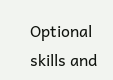Optional skills and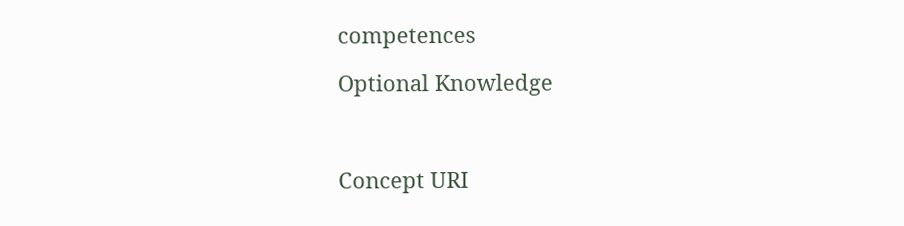competences

Optional Knowledge



Concept URI